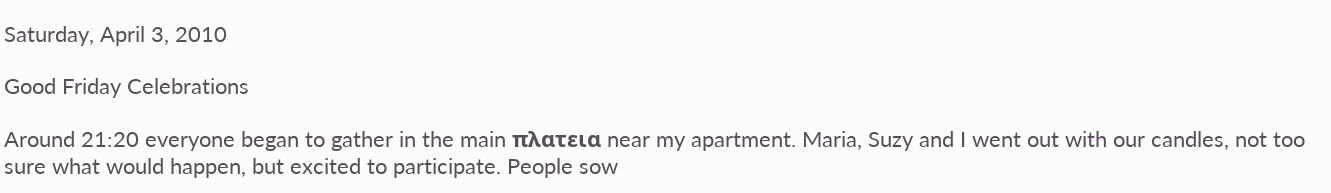Saturday, April 3, 2010

Good Friday Celebrations

Around 21:20 everyone began to gather in the main πλατεια near my apartment. Maria, Suzy and I went out with our candles, not too sure what would happen, but excited to participate. People sow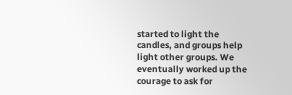started to light the candles, and groups help light other groups. We eventually worked up the courage to ask for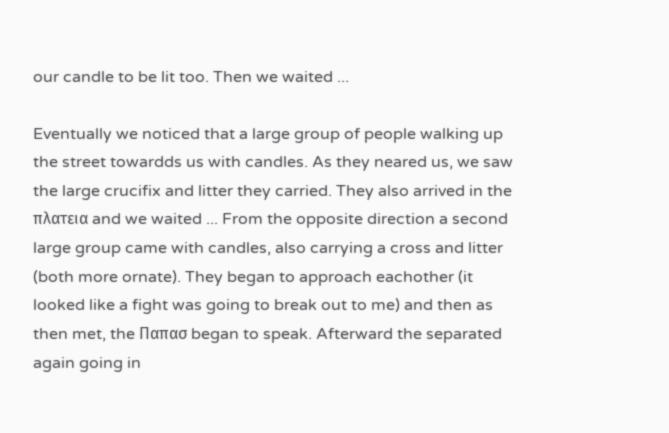our candle to be lit too. Then we waited ...

Eventually we noticed that a large group of people walking up the street towardds us with candles. As they neared us, we saw the large crucifix and litter they carried. They also arrived in the πλατεια and we waited ... From the opposite direction a second large group came with candles, also carrying a cross and litter (both more ornate). They began to approach eachother (it looked like a fight was going to break out to me) and then as then met, the Παπασ began to speak. Afterward the separated again going in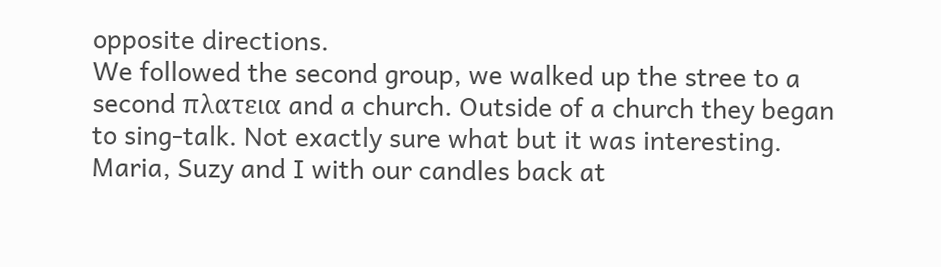opposite directions.
We followed the second group, we walked up the stree to a second πλατεια and a church. Outside of a church they began to sing-talk. Not exactly sure what but it was interesting.
Maria, Suzy and I with our candles back at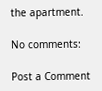the apartment.

No comments:

Post a Comment